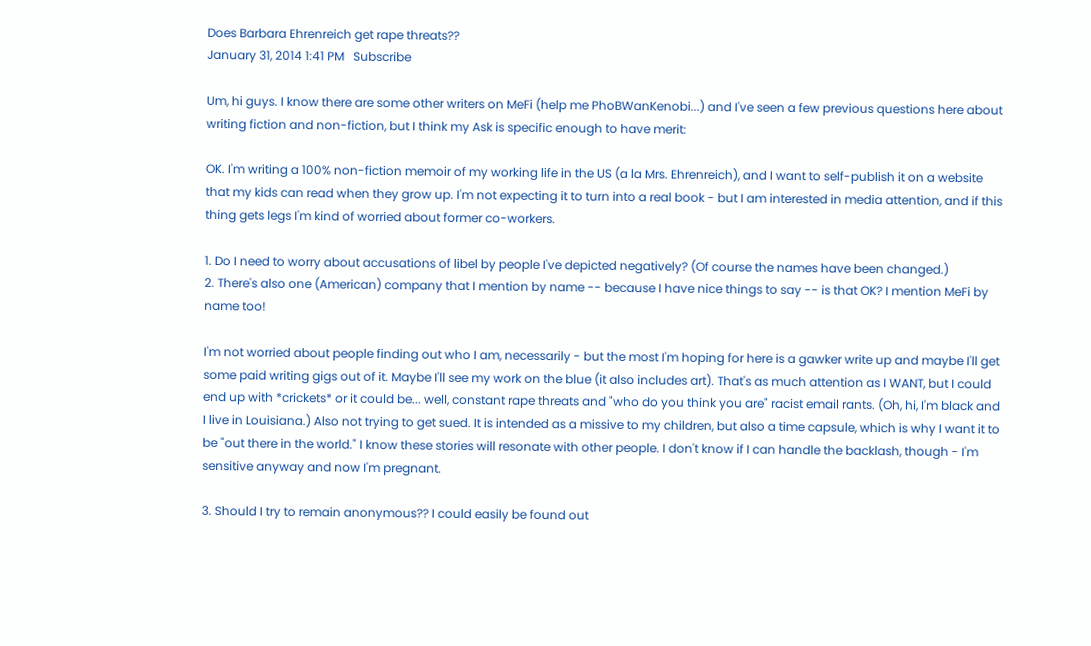Does Barbara Ehrenreich get rape threats??
January 31, 2014 1:41 PM   Subscribe

Um, hi guys. I know there are some other writers on MeFi (help me PhoBWanKenobi...) and I've seen a few previous questions here about writing fiction and non-fiction, but I think my Ask is specific enough to have merit:

OK. I'm writing a 100% non-fiction memoir of my working life in the US (a la Mrs. Ehrenreich), and I want to self-publish it on a website that my kids can read when they grow up. I'm not expecting it to turn into a real book - but I am interested in media attention, and if this thing gets legs I'm kind of worried about former co-workers.

1. Do I need to worry about accusations of libel by people I've depicted negatively? (Of course the names have been changed.)
2. There's also one (American) company that I mention by name -- because I have nice things to say -- is that OK? I mention MeFi by name too!

I'm not worried about people finding out who I am, necessarily - but the most I'm hoping for here is a gawker write up and maybe I'll get some paid writing gigs out of it. Maybe I'll see my work on the blue (it also includes art). That's as much attention as I WANT, but I could end up with *crickets* or it could be... well, constant rape threats and "who do you think you are" racist email rants. (Oh, hi, I'm black and I live in Louisiana.) Also not trying to get sued. It is intended as a missive to my children, but also a time capsule, which is why I want it to be "out there in the world." I know these stories will resonate with other people. I don't know if I can handle the backlash, though - I'm sensitive anyway and now I'm pregnant.

3. Should I try to remain anonymous?? I could easily be found out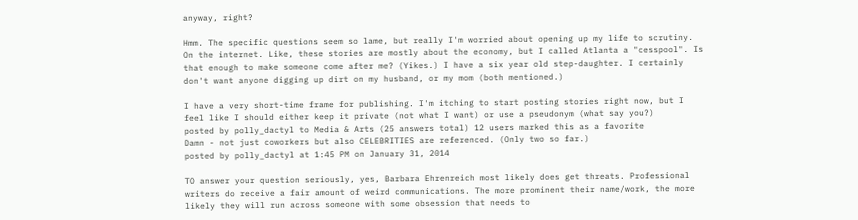anyway, right?

Hmm. The specific questions seem so lame, but really I'm worried about opening up my life to scrutiny. On the internet. Like, these stories are mostly about the economy, but I called Atlanta a "cesspool". Is that enough to make someone come after me? (Yikes.) I have a six year old step-daughter. I certainly don't want anyone digging up dirt on my husband, or my mom (both mentioned.)

I have a very short-time frame for publishing. I'm itching to start posting stories right now, but I feel like I should either keep it private (not what I want) or use a pseudonym (what say you?)
posted by polly_dactyl to Media & Arts (25 answers total) 12 users marked this as a favorite
Damn - not just coworkers but also CELEBRITIES are referenced. (Only two so far.)
posted by polly_dactyl at 1:45 PM on January 31, 2014

TO answer your question seriously, yes, Barbara Ehrenreich most likely does get threats. Professional writers do receive a fair amount of weird communications. The more prominent their name/work, the more likely they will run across someone with some obsession that needs to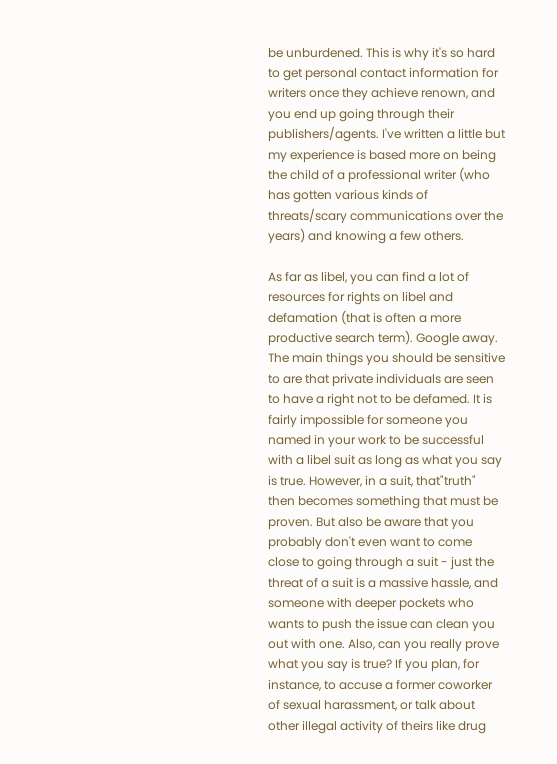be unburdened. This is why it's so hard to get personal contact information for writers once they achieve renown, and you end up going through their publishers/agents. I've written a little but my experience is based more on being the child of a professional writer (who has gotten various kinds of threats/scary communications over the years) and knowing a few others.

As far as libel, you can find a lot of resources for rights on libel and defamation (that is often a more productive search term). Google away. The main things you should be sensitive to are that private individuals are seen to have a right not to be defamed. It is fairly impossible for someone you named in your work to be successful with a libel suit as long as what you say is true. However, in a suit, that"truth" then becomes something that must be proven. But also be aware that you probably don't even want to come close to going through a suit - just the threat of a suit is a massive hassle, and someone with deeper pockets who wants to push the issue can clean you out with one. Also, can you really prove what you say is true? If you plan, for instance, to accuse a former coworker of sexual harassment, or talk about other illegal activity of theirs like drug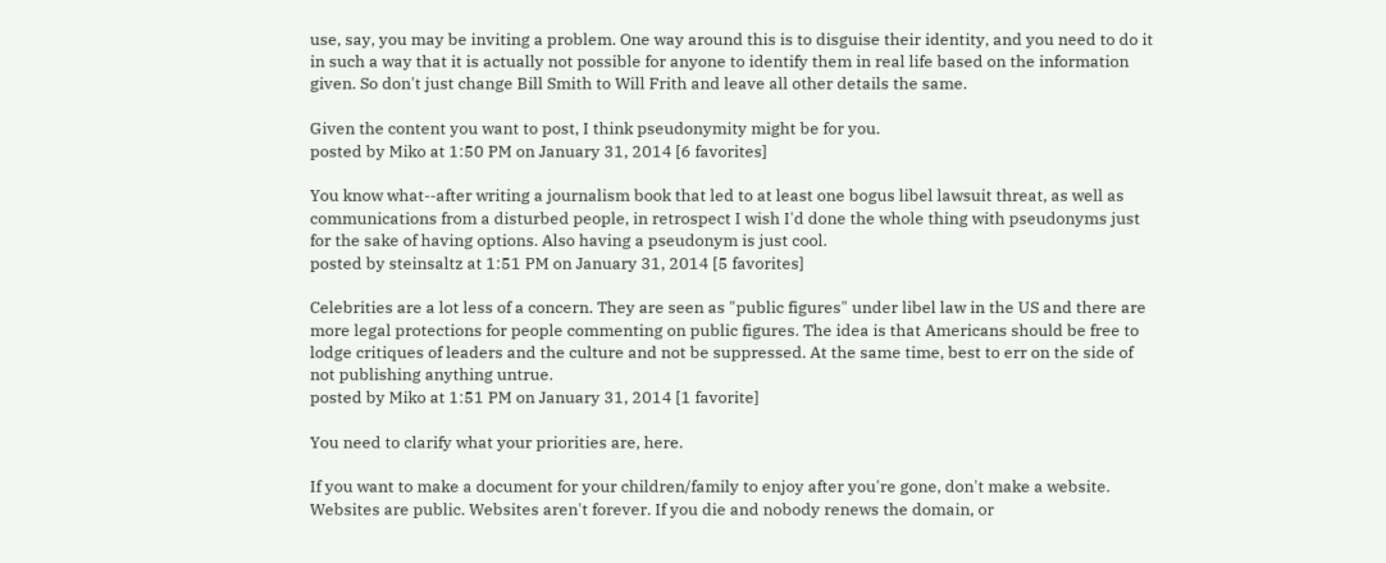use, say, you may be inviting a problem. One way around this is to disguise their identity, and you need to do it in such a way that it is actually not possible for anyone to identify them in real life based on the information given. So don't just change Bill Smith to Will Frith and leave all other details the same.

Given the content you want to post, I think pseudonymity might be for you.
posted by Miko at 1:50 PM on January 31, 2014 [6 favorites]

You know what--after writing a journalism book that led to at least one bogus libel lawsuit threat, as well as communications from a disturbed people, in retrospect I wish I'd done the whole thing with pseudonyms just for the sake of having options. Also having a pseudonym is just cool.
posted by steinsaltz at 1:51 PM on January 31, 2014 [5 favorites]

Celebrities are a lot less of a concern. They are seen as "public figures" under libel law in the US and there are more legal protections for people commenting on public figures. The idea is that Americans should be free to lodge critiques of leaders and the culture and not be suppressed. At the same time, best to err on the side of not publishing anything untrue.
posted by Miko at 1:51 PM on January 31, 2014 [1 favorite]

You need to clarify what your priorities are, here.

If you want to make a document for your children/family to enjoy after you're gone, don't make a website. Websites are public. Websites aren't forever. If you die and nobody renews the domain, or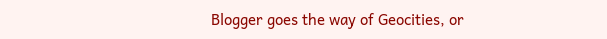Blogger goes the way of Geocities, or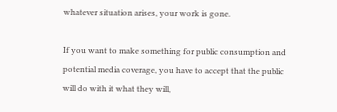whatever situation arises, your work is gone.

If you want to make something for public consumption and potential media coverage, you have to accept that the public will do with it what they will,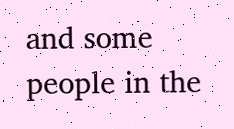and some people in the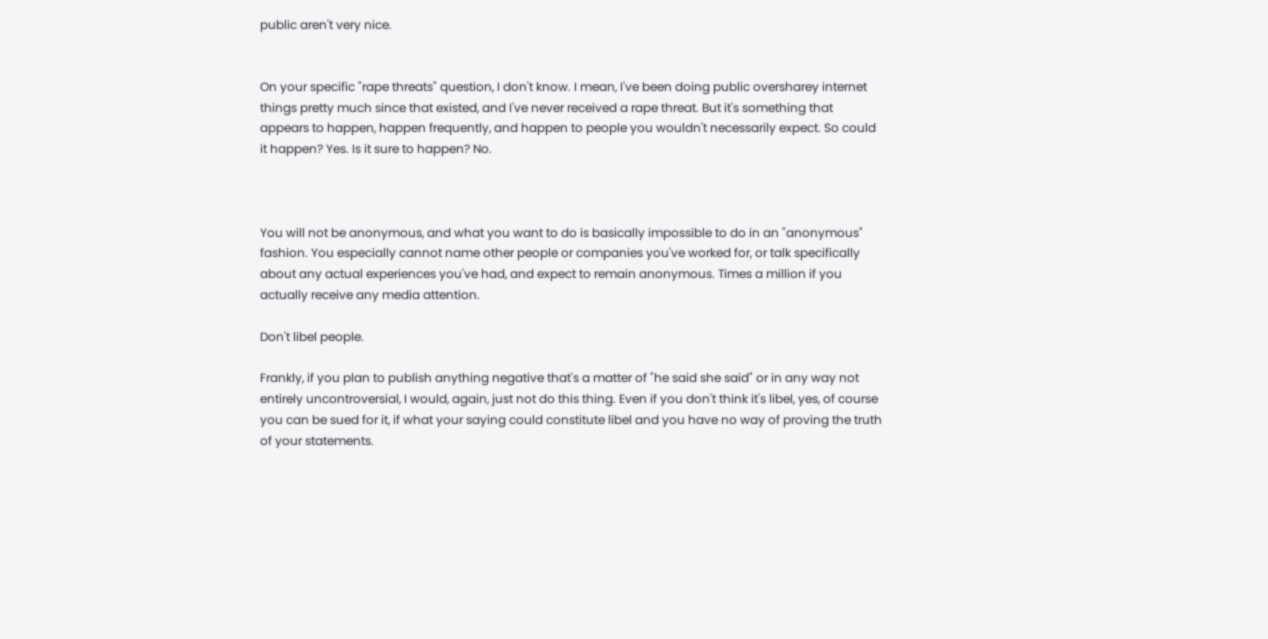public aren't very nice.


On your specific "rape threats" question, I don't know. I mean, I've been doing public oversharey internet things pretty much since that existed, and I've never received a rape threat. But it's something that appears to happen, happen frequently, and happen to people you wouldn't necessarily expect. So could it happen? Yes. Is it sure to happen? No.



You will not be anonymous, and what you want to do is basically impossible to do in an "anonymous" fashion. You especially cannot name other people or companies you've worked for, or talk specifically about any actual experiences you've had, and expect to remain anonymous. Times a million if you actually receive any media attention.

Don't libel people.

Frankly, if you plan to publish anything negative that's a matter of "he said she said" or in any way not entirely uncontroversial, I would, again, just not do this thing. Even if you don't think it's libel, yes, of course you can be sued for it, if what your saying could constitute libel and you have no way of proving the truth of your statements.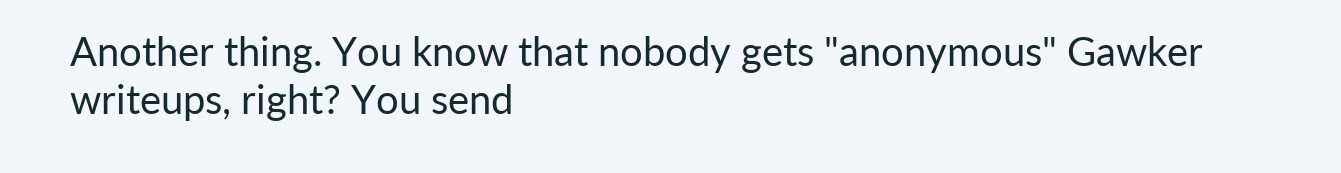Another thing. You know that nobody gets "anonymous" Gawker writeups, right? You send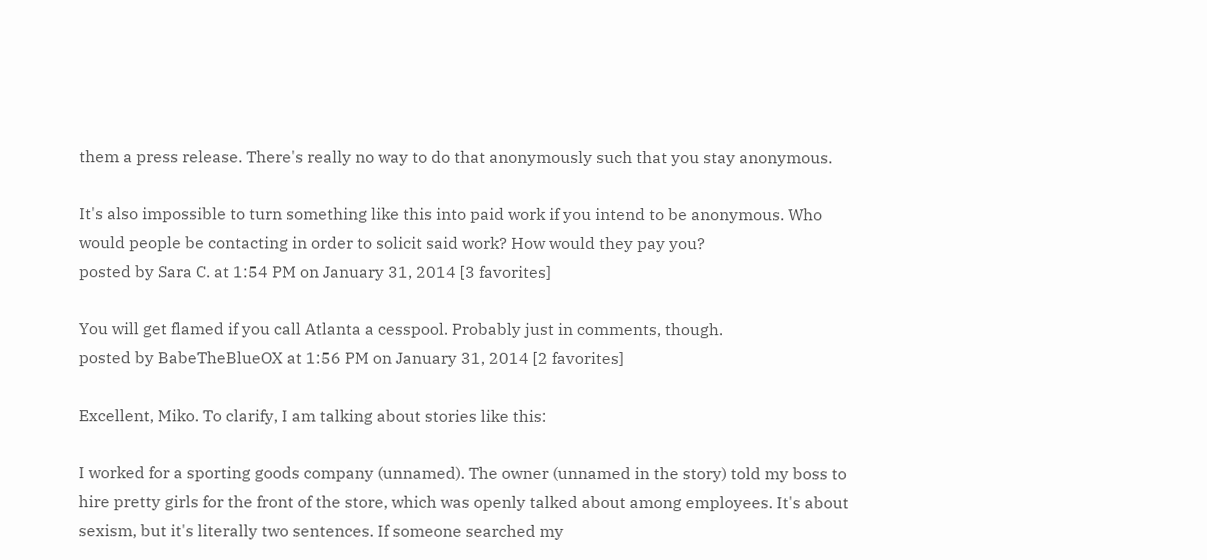them a press release. There's really no way to do that anonymously such that you stay anonymous.

It's also impossible to turn something like this into paid work if you intend to be anonymous. Who would people be contacting in order to solicit said work? How would they pay you?
posted by Sara C. at 1:54 PM on January 31, 2014 [3 favorites]

You will get flamed if you call Atlanta a cesspool. Probably just in comments, though.
posted by BabeTheBlueOX at 1:56 PM on January 31, 2014 [2 favorites]

Excellent, Miko. To clarify, I am talking about stories like this:

I worked for a sporting goods company (unnamed). The owner (unnamed in the story) told my boss to hire pretty girls for the front of the store, which was openly talked about among employees. It's about sexism, but it's literally two sentences. If someone searched my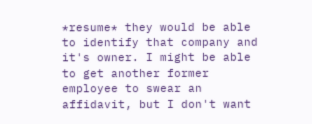*resume* they would be able to identify that company and it's owner. I might be able to get another former employee to swear an affidavit, but I don't want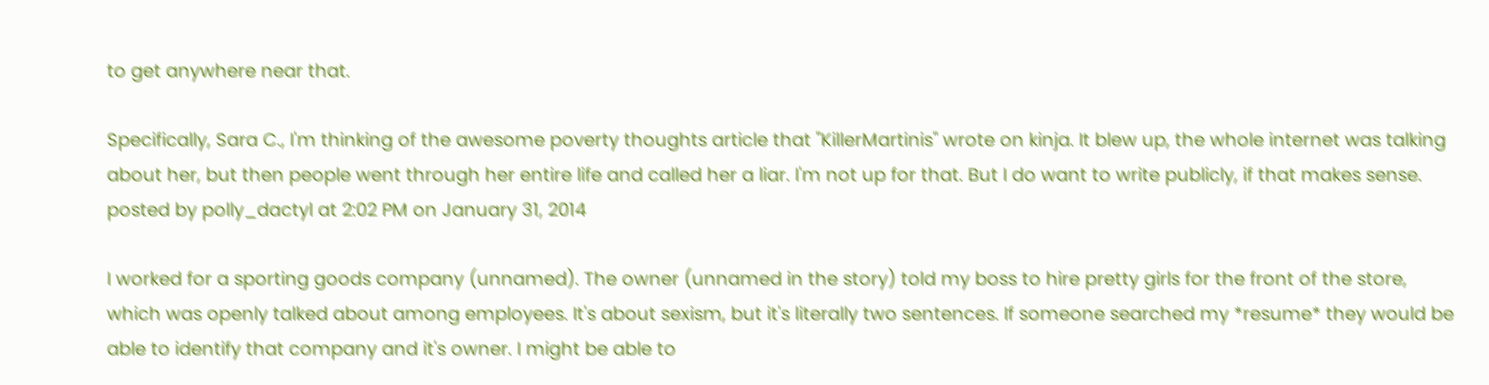to get anywhere near that.

Specifically, Sara C., I'm thinking of the awesome poverty thoughts article that "KillerMartinis" wrote on kinja. It blew up, the whole internet was talking about her, but then people went through her entire life and called her a liar. I'm not up for that. But I do want to write publicly, if that makes sense.
posted by polly_dactyl at 2:02 PM on January 31, 2014

I worked for a sporting goods company (unnamed). The owner (unnamed in the story) told my boss to hire pretty girls for the front of the store, which was openly talked about among employees. It's about sexism, but it's literally two sentences. If someone searched my *resume* they would be able to identify that company and it's owner. I might be able to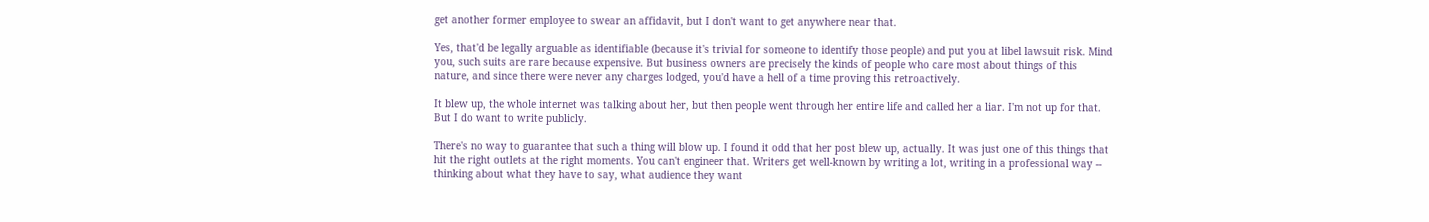get another former employee to swear an affidavit, but I don't want to get anywhere near that.

Yes, that'd be legally arguable as identifiable (because it's trivial for someone to identify those people) and put you at libel lawsuit risk. Mind you, such suits are rare because expensive. But business owners are precisely the kinds of people who care most about things of this nature, and since there were never any charges lodged, you'd have a hell of a time proving this retroactively.

It blew up, the whole internet was talking about her, but then people went through her entire life and called her a liar. I'm not up for that. But I do want to write publicly.

There's no way to guarantee that such a thing will blow up. I found it odd that her post blew up, actually. It was just one of this things that hit the right outlets at the right moments. You can't engineer that. Writers get well-known by writing a lot, writing in a professional way -- thinking about what they have to say, what audience they want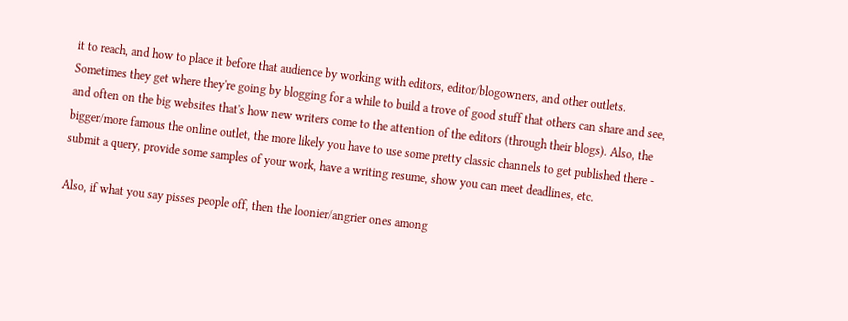it to reach, and how to place it before that audience by working with editors, editor/blogowners, and other outlets. Sometimes they get where they're going by blogging for a while to build a trove of good stuff that others can share and see, and often on the big websites that's how new writers come to the attention of the editors (through their blogs). Also, the bigger/more famous the online outlet, the more likely you have to use some pretty classic channels to get published there - submit a query, provide some samples of your work, have a writing resume, show you can meet deadlines, etc.

Also, if what you say pisses people off, then the loonier/angrier ones among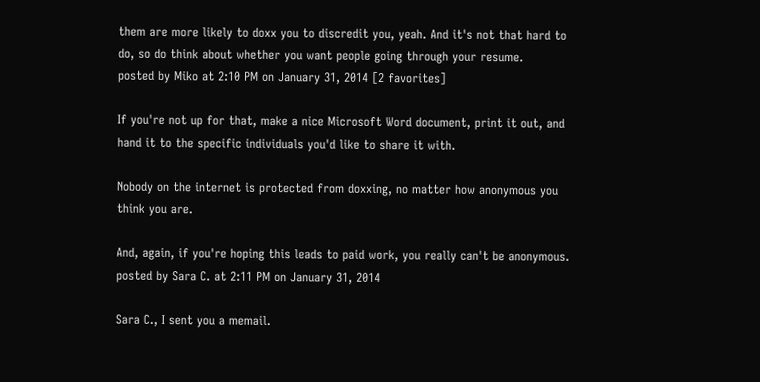them are more likely to doxx you to discredit you, yeah. And it's not that hard to do, so do think about whether you want people going through your resume.
posted by Miko at 2:10 PM on January 31, 2014 [2 favorites]

If you're not up for that, make a nice Microsoft Word document, print it out, and hand it to the specific individuals you'd like to share it with.

Nobody on the internet is protected from doxxing, no matter how anonymous you think you are.

And, again, if you're hoping this leads to paid work, you really can't be anonymous.
posted by Sara C. at 2:11 PM on January 31, 2014

Sara C., I sent you a memail.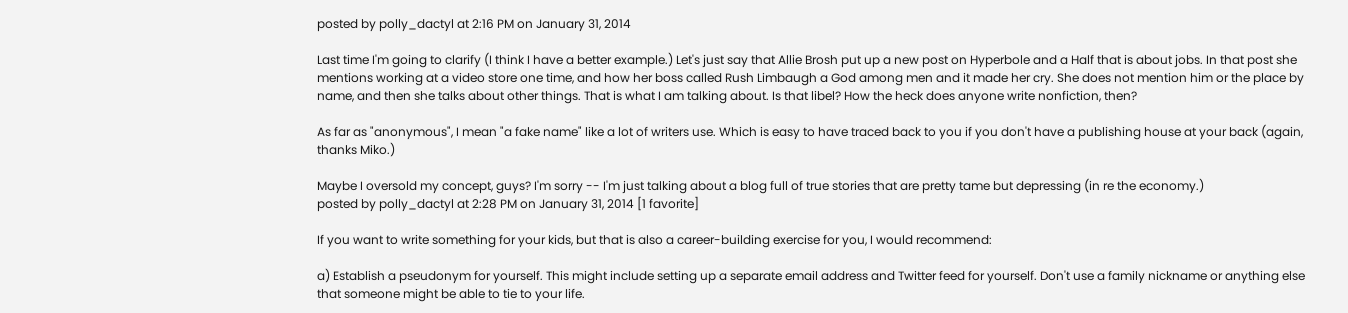posted by polly_dactyl at 2:16 PM on January 31, 2014

Last time I'm going to clarify (I think I have a better example.) Let's just say that Allie Brosh put up a new post on Hyperbole and a Half that is about jobs. In that post she mentions working at a video store one time, and how her boss called Rush Limbaugh a God among men and it made her cry. She does not mention him or the place by name, and then she talks about other things. That is what I am talking about. Is that libel? How the heck does anyone write nonfiction, then?

As far as "anonymous", I mean "a fake name" like a lot of writers use. Which is easy to have traced back to you if you don't have a publishing house at your back (again, thanks Miko.)

Maybe I oversold my concept, guys? I'm sorry -- I'm just talking about a blog full of true stories that are pretty tame but depressing (in re the economy.)
posted by polly_dactyl at 2:28 PM on January 31, 2014 [1 favorite]

If you want to write something for your kids, but that is also a career-building exercise for you, I would recommend:

a) Establish a pseudonym for yourself. This might include setting up a separate email address and Twitter feed for yourself. Don't use a family nickname or anything else that someone might be able to tie to your life.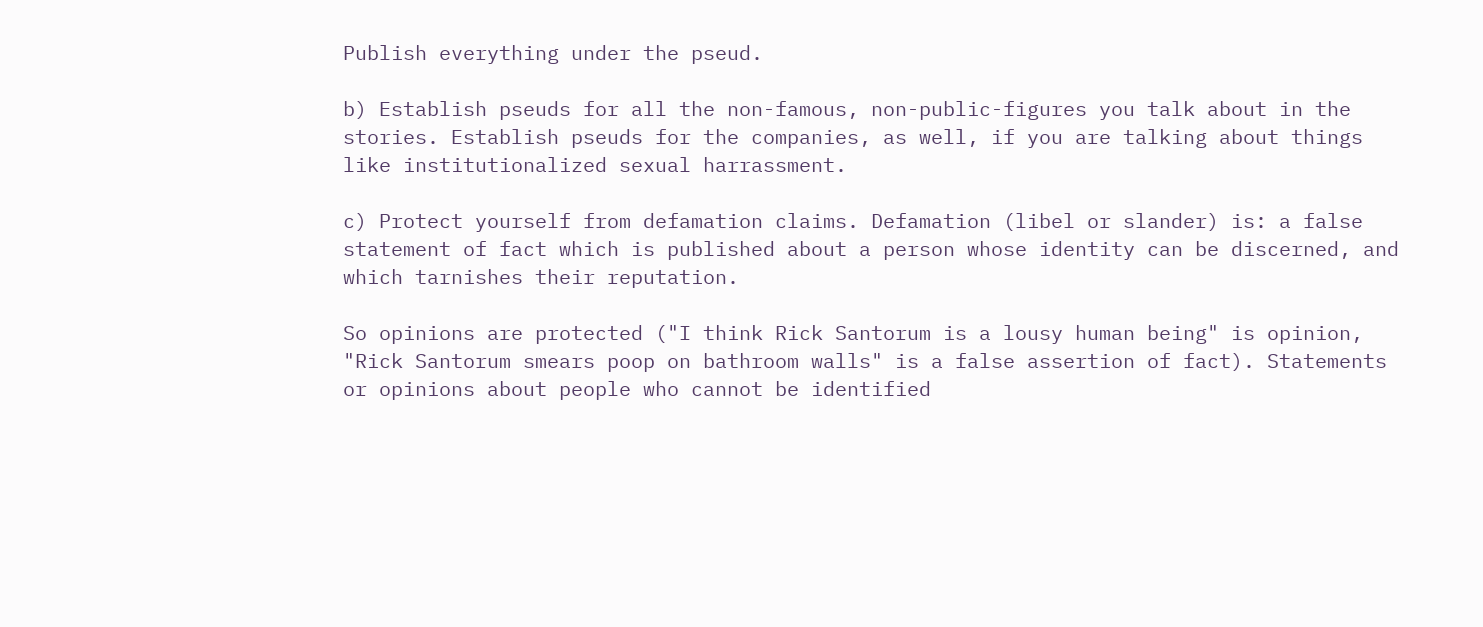Publish everything under the pseud.

b) Establish pseuds for all the non-famous, non-public-figures you talk about in the stories. Establish pseuds for the companies, as well, if you are talking about things like institutionalized sexual harrassment.

c) Protect yourself from defamation claims. Defamation (libel or slander) is: a false statement of fact which is published about a person whose identity can be discerned, and which tarnishes their reputation.

So opinions are protected ("I think Rick Santorum is a lousy human being" is opinion, "Rick Santorum smears poop on bathroom walls" is a false assertion of fact). Statements or opinions about people who cannot be identified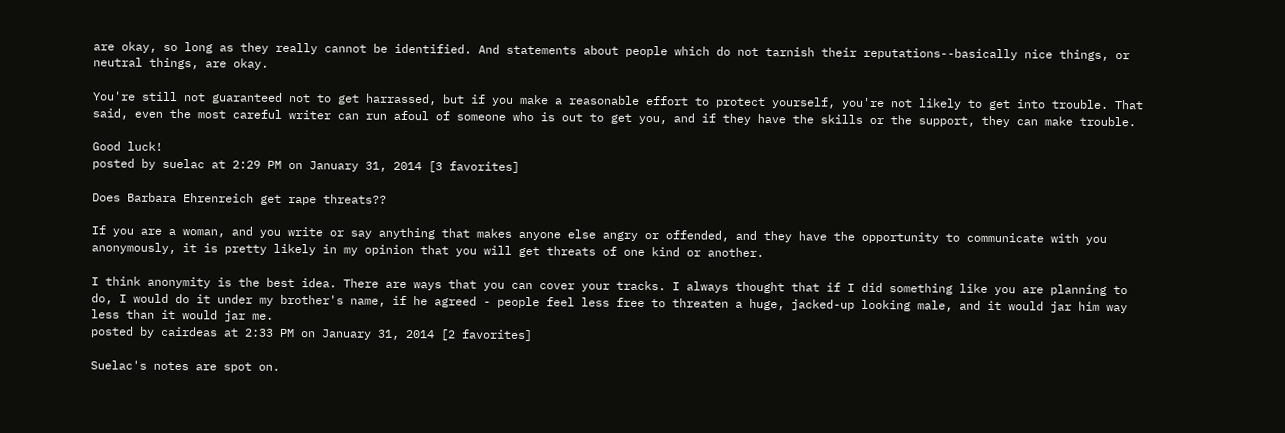are okay, so long as they really cannot be identified. And statements about people which do not tarnish their reputations--basically nice things, or neutral things, are okay.

You're still not guaranteed not to get harrassed, but if you make a reasonable effort to protect yourself, you're not likely to get into trouble. That said, even the most careful writer can run afoul of someone who is out to get you, and if they have the skills or the support, they can make trouble.

Good luck!
posted by suelac at 2:29 PM on January 31, 2014 [3 favorites]

Does Barbara Ehrenreich get rape threats??

If you are a woman, and you write or say anything that makes anyone else angry or offended, and they have the opportunity to communicate with you anonymously, it is pretty likely in my opinion that you will get threats of one kind or another.

I think anonymity is the best idea. There are ways that you can cover your tracks. I always thought that if I did something like you are planning to do, I would do it under my brother's name, if he agreed - people feel less free to threaten a huge, jacked-up looking male, and it would jar him way less than it would jar me.
posted by cairdeas at 2:33 PM on January 31, 2014 [2 favorites]

Suelac's notes are spot on.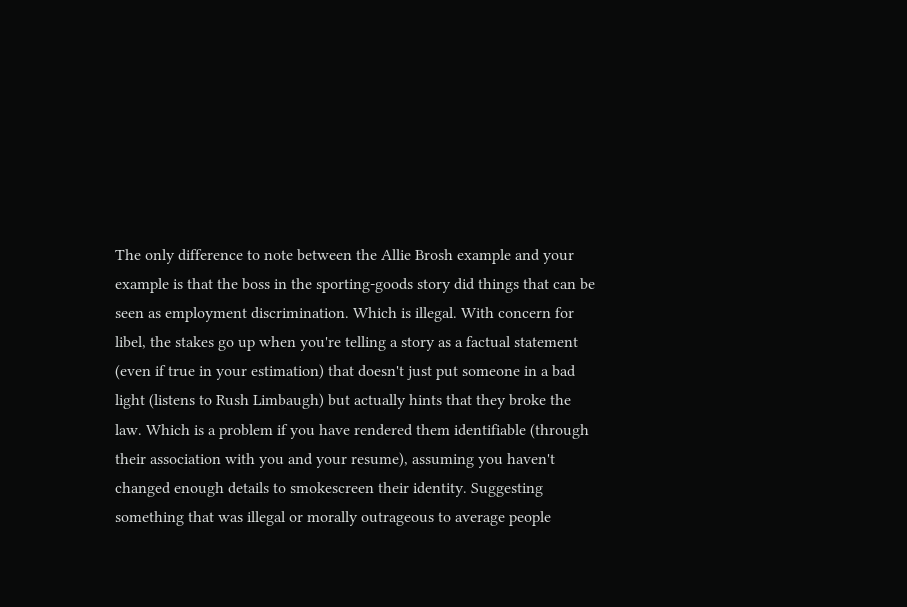The only difference to note between the Allie Brosh example and your example is that the boss in the sporting-goods story did things that can be seen as employment discrimination. Which is illegal. With concern for libel, the stakes go up when you're telling a story as a factual statement (even if true in your estimation) that doesn't just put someone in a bad light (listens to Rush Limbaugh) but actually hints that they broke the law. Which is a problem if you have rendered them identifiable (through their association with you and your resume), assuming you haven't changed enough details to smokescreen their identity. Suggesting something that was illegal or morally outrageous to average people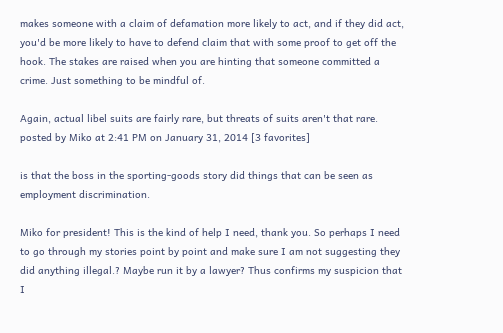makes someone with a claim of defamation more likely to act, and if they did act, you'd be more likely to have to defend claim that with some proof to get off the hook. The stakes are raised when you are hinting that someone committed a crime. Just something to be mindful of.

Again, actual libel suits are fairly rare, but threats of suits aren't that rare.
posted by Miko at 2:41 PM on January 31, 2014 [3 favorites]

is that the boss in the sporting-goods story did things that can be seen as employment discrimination.

Miko for president! This is the kind of help I need, thank you. So perhaps I need to go through my stories point by point and make sure I am not suggesting they did anything illegal.? Maybe run it by a lawyer? Thus confirms my suspicion that I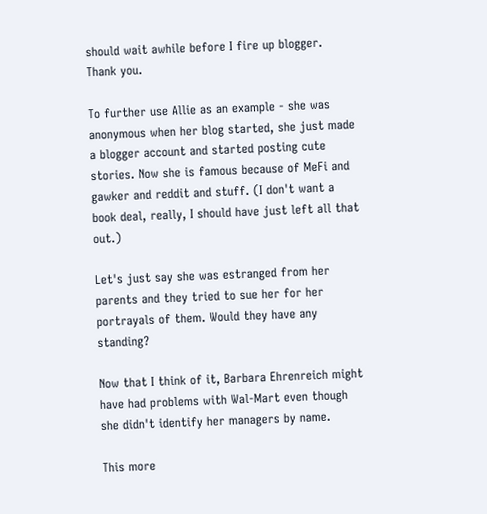should wait awhile before I fire up blogger. Thank you.

To further use Allie as an example - she was anonymous when her blog started, she just made a blogger account and started posting cute stories. Now she is famous because of MeFi and gawker and reddit and stuff. (I don't want a book deal, really, I should have just left all that out.)

Let's just say she was estranged from her parents and they tried to sue her for her portrayals of them. Would they have any standing?

Now that I think of it, Barbara Ehrenreich might have had problems with Wal-Mart even though she didn't identify her managers by name.

This more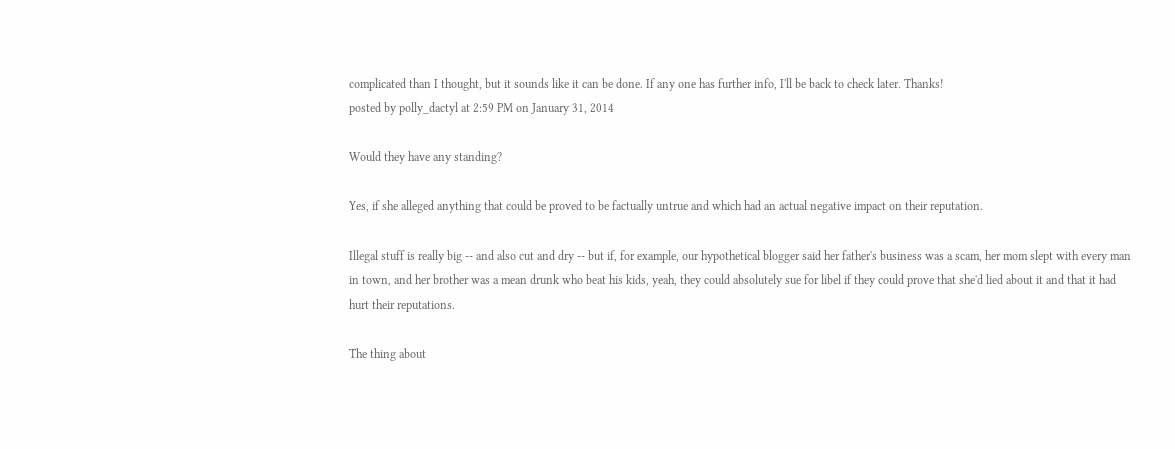complicated than I thought, but it sounds like it can be done. If any one has further info, I'll be back to check later. Thanks!
posted by polly_dactyl at 2:59 PM on January 31, 2014

Would they have any standing?

Yes, if she alleged anything that could be proved to be factually untrue and which had an actual negative impact on their reputation.

Illegal stuff is really big -- and also cut and dry -- but if, for example, our hypothetical blogger said her father's business was a scam, her mom slept with every man in town, and her brother was a mean drunk who beat his kids, yeah, they could absolutely sue for libel if they could prove that she'd lied about it and that it had hurt their reputations.

The thing about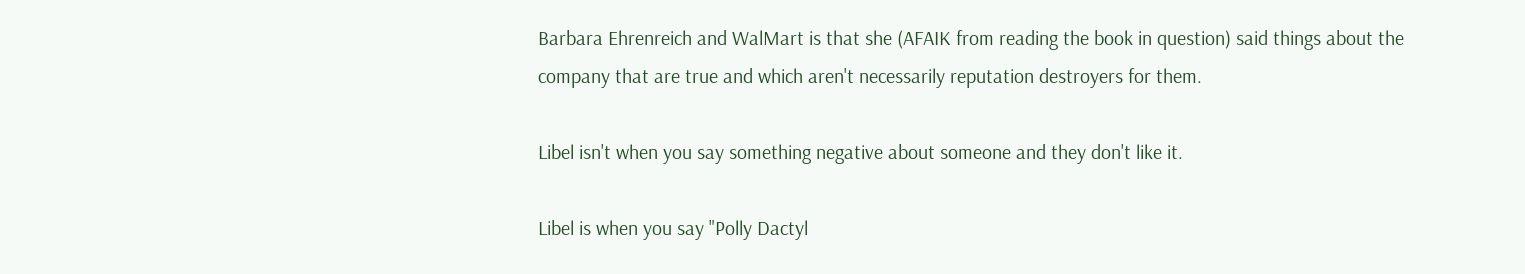Barbara Ehrenreich and WalMart is that she (AFAIK from reading the book in question) said things about the company that are true and which aren't necessarily reputation destroyers for them.

Libel isn't when you say something negative about someone and they don't like it.

Libel is when you say "Polly Dactyl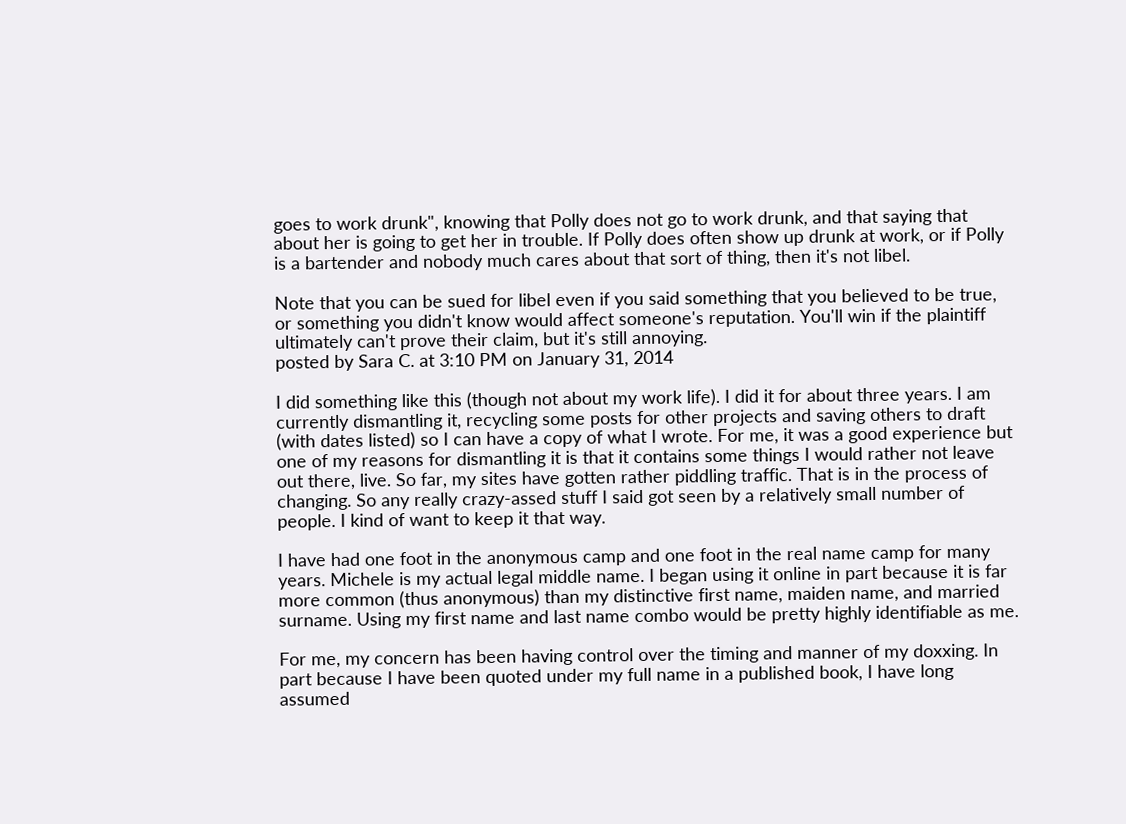goes to work drunk", knowing that Polly does not go to work drunk, and that saying that about her is going to get her in trouble. If Polly does often show up drunk at work, or if Polly is a bartender and nobody much cares about that sort of thing, then it's not libel.

Note that you can be sued for libel even if you said something that you believed to be true, or something you didn't know would affect someone's reputation. You'll win if the plaintiff ultimately can't prove their claim, but it's still annoying.
posted by Sara C. at 3:10 PM on January 31, 2014

I did something like this (though not about my work life). I did it for about three years. I am currently dismantling it, recycling some posts for other projects and saving others to draft (with dates listed) so I can have a copy of what I wrote. For me, it was a good experience but one of my reasons for dismantling it is that it contains some things I would rather not leave out there, live. So far, my sites have gotten rather piddling traffic. That is in the process of changing. So any really crazy-assed stuff I said got seen by a relatively small number of people. I kind of want to keep it that way.

I have had one foot in the anonymous camp and one foot in the real name camp for many years. Michele is my actual legal middle name. I began using it online in part because it is far more common (thus anonymous) than my distinctive first name, maiden name, and married surname. Using my first name and last name combo would be pretty highly identifiable as me.

For me, my concern has been having control over the timing and manner of my doxxing. In part because I have been quoted under my full name in a published book, I have long assumed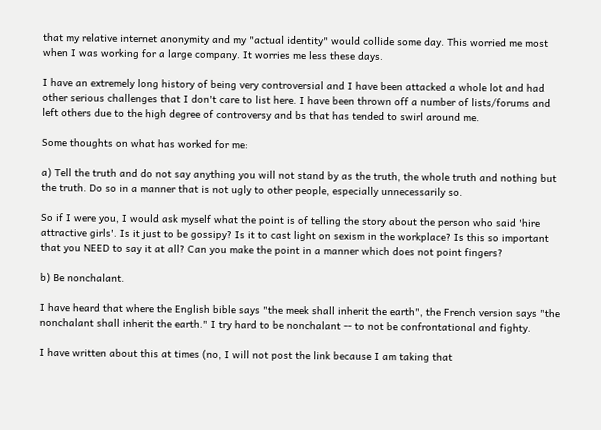that my relative internet anonymity and my "actual identity" would collide some day. This worried me most when I was working for a large company. It worries me less these days.

I have an extremely long history of being very controversial and I have been attacked a whole lot and had other serious challenges that I don't care to list here. I have been thrown off a number of lists/forums and left others due to the high degree of controversy and bs that has tended to swirl around me.

Some thoughts on what has worked for me:

a) Tell the truth and do not say anything you will not stand by as the truth, the whole truth and nothing but the truth. Do so in a manner that is not ugly to other people, especially unnecessarily so.

So if I were you, I would ask myself what the point is of telling the story about the person who said 'hire attractive girls'. Is it just to be gossipy? Is it to cast light on sexism in the workplace? Is this so important that you NEED to say it at all? Can you make the point in a manner which does not point fingers?

b) Be nonchalant.

I have heard that where the English bible says "the meek shall inherit the earth", the French version says "the nonchalant shall inherit the earth." I try hard to be nonchalant -- to not be confrontational and fighty.

I have written about this at times (no, I will not post the link because I am taking that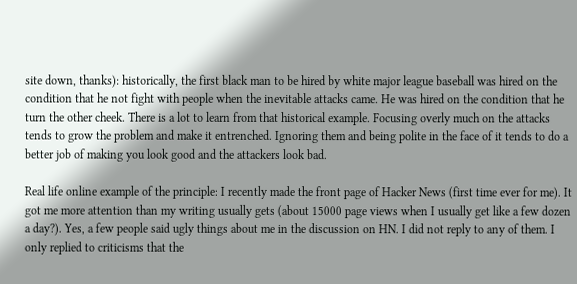site down, thanks): historically, the first black man to be hired by white major league baseball was hired on the condition that he not fight with people when the inevitable attacks came. He was hired on the condition that he turn the other cheek. There is a lot to learn from that historical example. Focusing overly much on the attacks tends to grow the problem and make it entrenched. Ignoring them and being polite in the face of it tends to do a better job of making you look good and the attackers look bad.

Real life online example of the principle: I recently made the front page of Hacker News (first time ever for me). It got me more attention than my writing usually gets (about 15000 page views when I usually get like a few dozen a day?). Yes, a few people said ugly things about me in the discussion on HN. I did not reply to any of them. I only replied to criticisms that the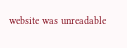website was unreadable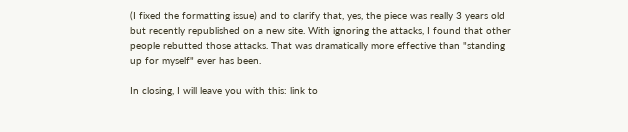(I fixed the formatting issue) and to clarify that, yes, the piece was really 3 years old but recently republished on a new site. With ignoring the attacks, I found that other people rebutted those attacks. That was dramatically more effective than "standing up for myself" ever has been.

In closing, I will leave you with this: link to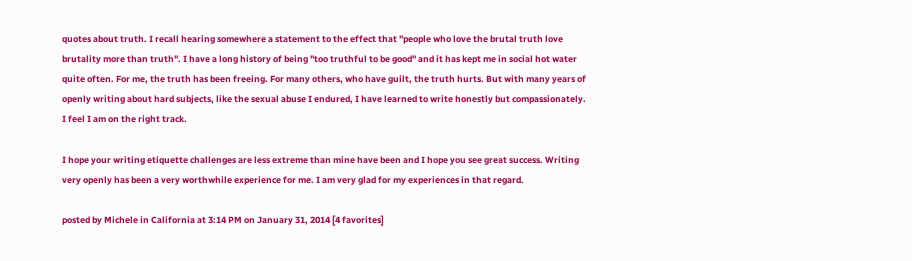quotes about truth. I recall hearing somewhere a statement to the effect that "people who love the brutal truth love brutality more than truth". I have a long history of being "too truthful to be good" and it has kept me in social hot water quite often. For me, the truth has been freeing. For many others, who have guilt, the truth hurts. But with many years of openly writing about hard subjects, like the sexual abuse I endured, I have learned to write honestly but compassionately. I feel I am on the right track.

I hope your writing etiquette challenges are less extreme than mine have been and I hope you see great success. Writing very openly has been a very worthwhile experience for me. I am very glad for my experiences in that regard.

posted by Michele in California at 3:14 PM on January 31, 2014 [4 favorites]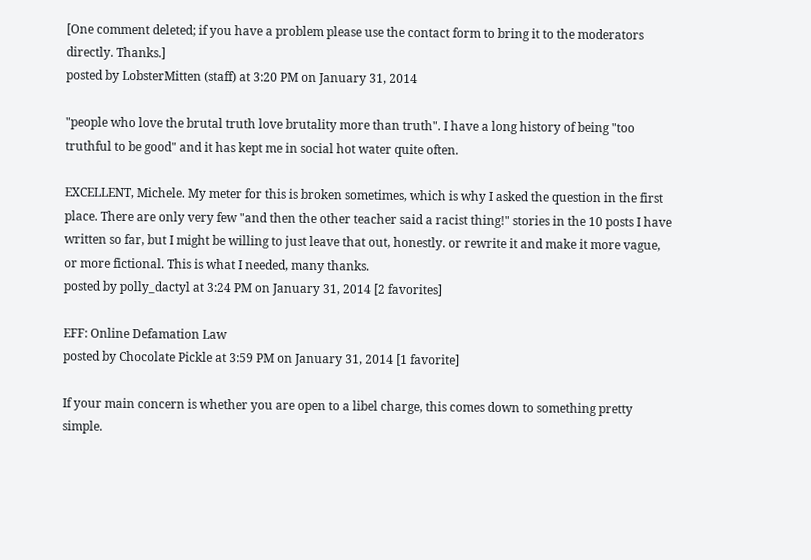[One comment deleted; if you have a problem please use the contact form to bring it to the moderators directly. Thanks.]
posted by LobsterMitten (staff) at 3:20 PM on January 31, 2014

"people who love the brutal truth love brutality more than truth". I have a long history of being "too truthful to be good" and it has kept me in social hot water quite often.

EXCELLENT, Michele. My meter for this is broken sometimes, which is why I asked the question in the first place. There are only very few "and then the other teacher said a racist thing!" stories in the 10 posts I have written so far, but I might be willing to just leave that out, honestly. or rewrite it and make it more vague, or more fictional. This is what I needed, many thanks.
posted by polly_dactyl at 3:24 PM on January 31, 2014 [2 favorites]

EFF: Online Defamation Law
posted by Chocolate Pickle at 3:59 PM on January 31, 2014 [1 favorite]

If your main concern is whether you are open to a libel charge, this comes down to something pretty simple.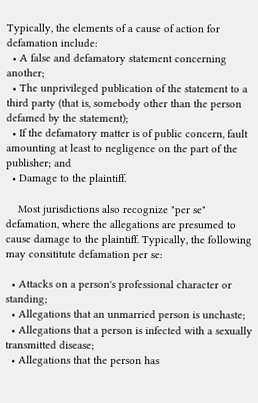Typically, the elements of a cause of action for defamation include:
  • A false and defamatory statement concerning another;
  • The unprivileged publication of the statement to a third party (that is, somebody other than the person defamed by the statement);
  • If the defamatory matter is of public concern, fault amounting at least to negligence on the part of the publisher; and
  • Damage to the plaintiff.

    Most jurisdictions also recognize "per se" defamation, where the allegations are presumed to cause damage to the plaintiff. Typically, the following may consititute defamation per se:

  • Attacks on a person's professional character or standing;
  • Allegations that an unmarried person is unchaste;
  • Allegations that a person is infected with a sexually transmitted disease;
  • Allegations that the person has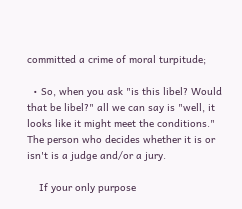committed a crime of moral turpitude;

  • So, when you ask "is this libel? Would that be libel?" all we can say is "well, it looks like it might meet the conditions." The person who decides whether it is or isn't is a judge and/or a jury.

    If your only purpose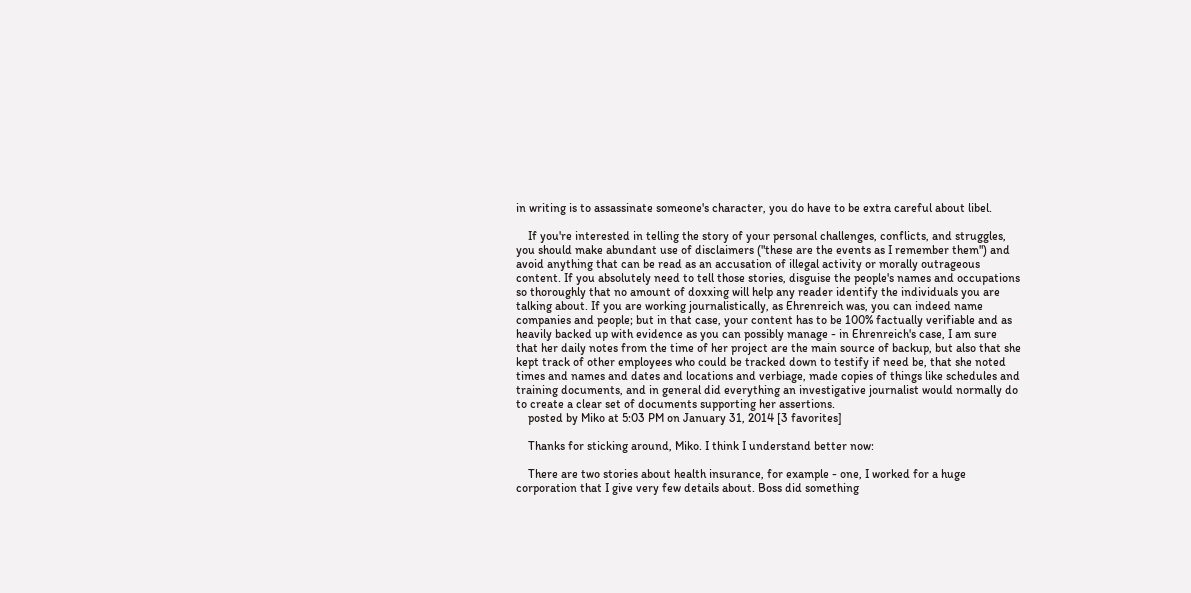in writing is to assassinate someone's character, you do have to be extra careful about libel.

    If you're interested in telling the story of your personal challenges, conflicts, and struggles, you should make abundant use of disclaimers ("these are the events as I remember them") and avoid anything that can be read as an accusation of illegal activity or morally outrageous content. If you absolutely need to tell those stories, disguise the people's names and occupations so thoroughly that no amount of doxxing will help any reader identify the individuals you are talking about. If you are working journalistically, as Ehrenreich was, you can indeed name companies and people; but in that case, your content has to be 100% factually verifiable and as heavily backed up with evidence as you can possibly manage - in Ehrenreich's case, I am sure that her daily notes from the time of her project are the main source of backup, but also that she kept track of other employees who could be tracked down to testify if need be, that she noted times and names and dates and locations and verbiage, made copies of things like schedules and training documents, and in general did everything an investigative journalist would normally do to create a clear set of documents supporting her assertions.
    posted by Miko at 5:03 PM on January 31, 2014 [3 favorites]

    Thanks for sticking around, Miko. I think I understand better now:

    There are two stories about health insurance, for example - one, I worked for a huge corporation that I give very few details about. Boss did something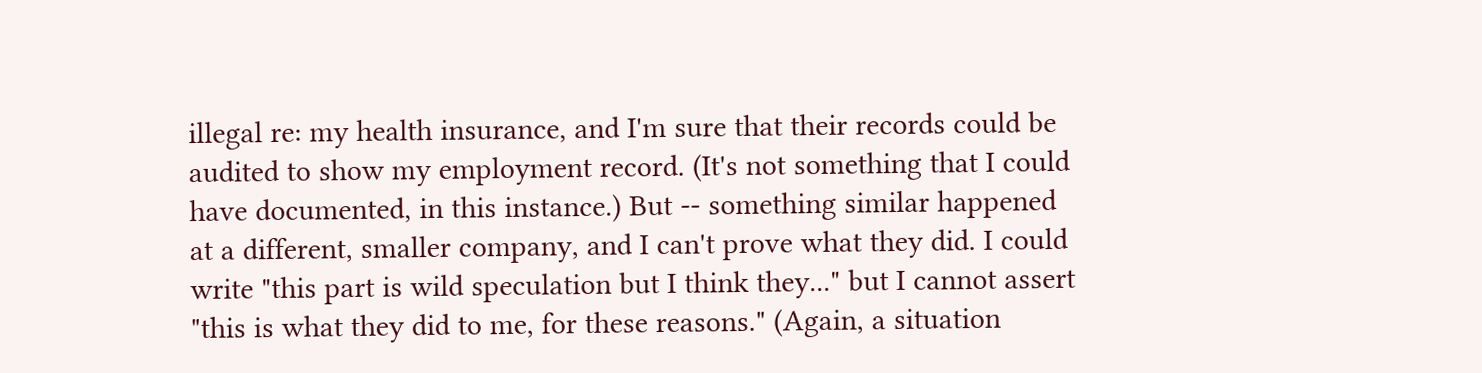illegal re: my health insurance, and I'm sure that their records could be audited to show my employment record. (It's not something that I could have documented, in this instance.) But -- something similar happened at a different, smaller company, and I can't prove what they did. I could write "this part is wild speculation but I think they..." but I cannot assert "this is what they did to me, for these reasons." (Again, a situation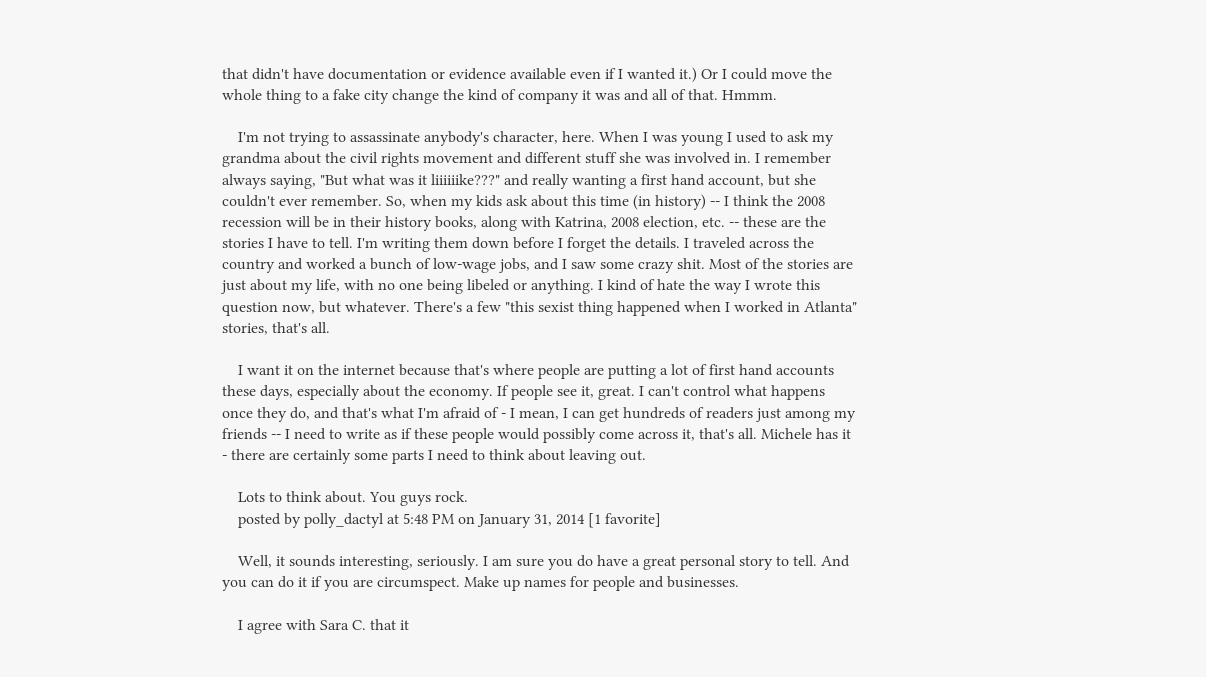that didn't have documentation or evidence available even if I wanted it.) Or I could move the whole thing to a fake city change the kind of company it was and all of that. Hmmm.

    I'm not trying to assassinate anybody's character, here. When I was young I used to ask my grandma about the civil rights movement and different stuff she was involved in. I remember always saying, "But what was it liiiiiike???" and really wanting a first hand account, but she couldn't ever remember. So, when my kids ask about this time (in history) -- I think the 2008 recession will be in their history books, along with Katrina, 2008 election, etc. -- these are the stories I have to tell. I'm writing them down before I forget the details. I traveled across the country and worked a bunch of low-wage jobs, and I saw some crazy shit. Most of the stories are just about my life, with no one being libeled or anything. I kind of hate the way I wrote this question now, but whatever. There's a few "this sexist thing happened when I worked in Atlanta" stories, that's all.

    I want it on the internet because that's where people are putting a lot of first hand accounts these days, especially about the economy. If people see it, great. I can't control what happens once they do, and that's what I'm afraid of - I mean, I can get hundreds of readers just among my friends -- I need to write as if these people would possibly come across it, that's all. Michele has it - there are certainly some parts I need to think about leaving out.

    Lots to think about. You guys rock.
    posted by polly_dactyl at 5:48 PM on January 31, 2014 [1 favorite]

    Well, it sounds interesting, seriously. I am sure you do have a great personal story to tell. And you can do it if you are circumspect. Make up names for people and businesses.

    I agree with Sara C. that it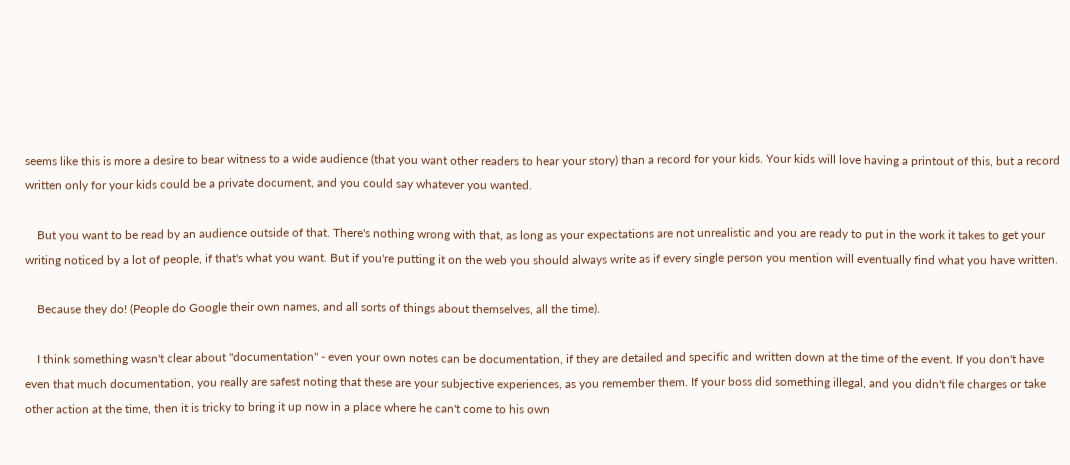seems like this is more a desire to bear witness to a wide audience (that you want other readers to hear your story) than a record for your kids. Your kids will love having a printout of this, but a record written only for your kids could be a private document, and you could say whatever you wanted.

    But you want to be read by an audience outside of that. There's nothing wrong with that, as long as your expectations are not unrealistic and you are ready to put in the work it takes to get your writing noticed by a lot of people, if that's what you want. But if you're putting it on the web you should always write as if every single person you mention will eventually find what you have written.

    Because they do! (People do Google their own names, and all sorts of things about themselves, all the time).

    I think something wasn't clear about "documentation" - even your own notes can be documentation, if they are detailed and specific and written down at the time of the event. If you don't have even that much documentation, you really are safest noting that these are your subjective experiences, as you remember them. If your boss did something illegal, and you didn't file charges or take other action at the time, then it is tricky to bring it up now in a place where he can't come to his own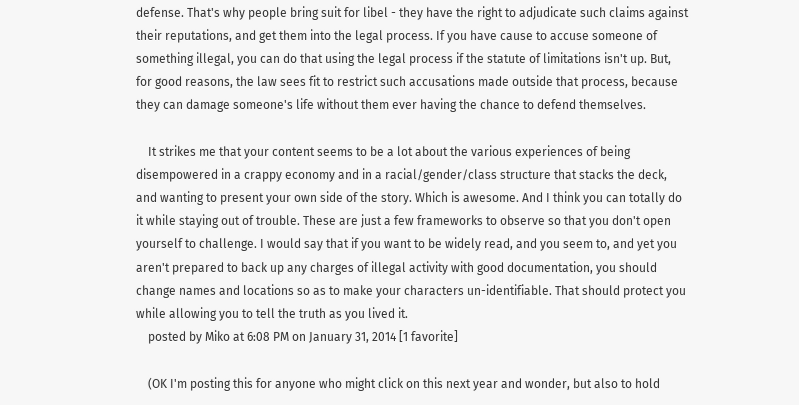defense. That's why people bring suit for libel - they have the right to adjudicate such claims against their reputations, and get them into the legal process. If you have cause to accuse someone of something illegal, you can do that using the legal process if the statute of limitations isn't up. But, for good reasons, the law sees fit to restrict such accusations made outside that process, because they can damage someone's life without them ever having the chance to defend themselves.

    It strikes me that your content seems to be a lot about the various experiences of being disempowered in a crappy economy and in a racial/gender/class structure that stacks the deck, and wanting to present your own side of the story. Which is awesome. And I think you can totally do it while staying out of trouble. These are just a few frameworks to observe so that you don't open yourself to challenge. I would say that if you want to be widely read, and you seem to, and yet you aren't prepared to back up any charges of illegal activity with good documentation, you should change names and locations so as to make your characters un-identifiable. That should protect you while allowing you to tell the truth as you lived it.
    posted by Miko at 6:08 PM on January 31, 2014 [1 favorite]

    (OK I'm posting this for anyone who might click on this next year and wonder, but also to hold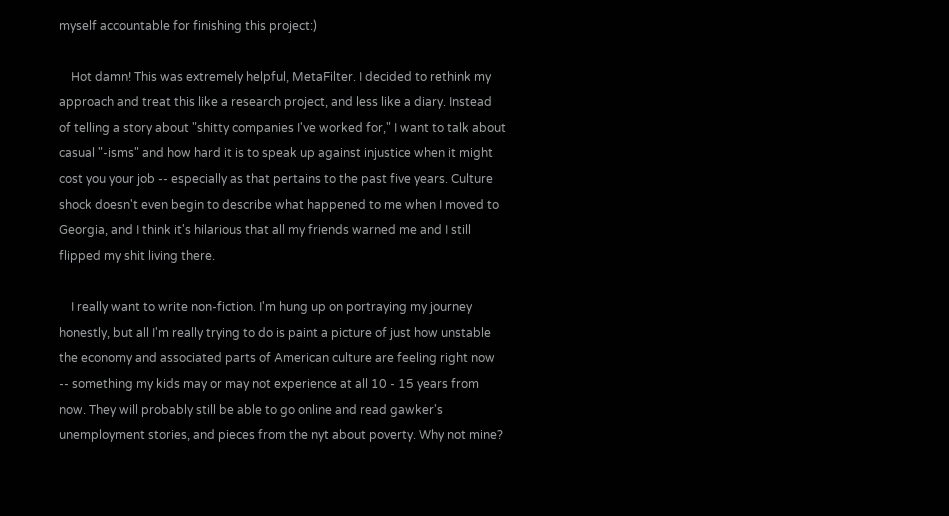myself accountable for finishing this project:)

    Hot damn! This was extremely helpful, MetaFilter. I decided to rethink my approach and treat this like a research project, and less like a diary. Instead of telling a story about "shitty companies I've worked for," I want to talk about casual "-isms" and how hard it is to speak up against injustice when it might cost you your job -- especially as that pertains to the past five years. Culture shock doesn't even begin to describe what happened to me when I moved to Georgia, and I think it's hilarious that all my friends warned me and I still flipped my shit living there.

    I really want to write non-fiction. I'm hung up on portraying my journey honestly, but all I'm really trying to do is paint a picture of just how unstable the economy and associated parts of American culture are feeling right now -- something my kids may or may not experience at all 10 - 15 years from now. They will probably still be able to go online and read gawker's unemployment stories, and pieces from the nyt about poverty. Why not mine?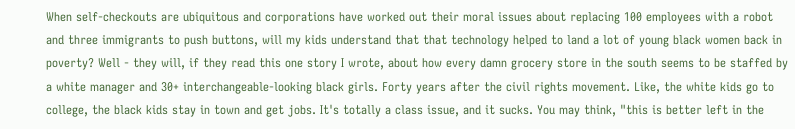When self-checkouts are ubiquitous and corporations have worked out their moral issues about replacing 100 employees with a robot and three immigrants to push buttons, will my kids understand that that technology helped to land a lot of young black women back in poverty? Well - they will, if they read this one story I wrote, about how every damn grocery store in the south seems to be staffed by a white manager and 30+ interchangeable-looking black girls. Forty years after the civil rights movement. Like, the white kids go to college, the black kids stay in town and get jobs. It's totally a class issue, and it sucks. You may think, "this is better left in the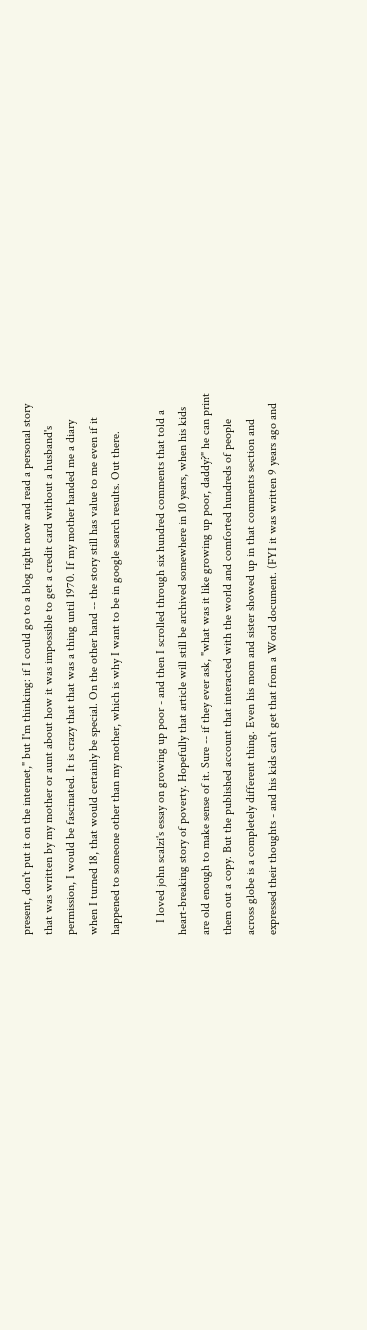present, don't put it on the internet," but I'm thinking: if I could go to a blog right now and read a personal story that was written by my mother or aunt about how it was impossible to get a credit card without a husband's permission, I would be fascinated. It is crazy that that was a thing until 1970. If my mother handed me a diary when I turned 18, that would certainly be special. On the other hand -- the story still has value to me even if it happened to someone other than my mother, which is why I want to be in google search results. Out there.

    I loved john scalzi's essay on growing up poor - and then I scrolled through six hundred comments that told a heart-breaking story of poverty. Hopefully that article will still be archived somewhere in 10 years, when his kids are old enough to make sense of it. Sure -- if they ever ask, "what was it like growing up poor, daddy?" he can print them out a copy. But the published account that interacted with the world and comforted hundreds of people across globe is a completely different thing. Even his mom and sister showed up in that comments section and expressed their thoughts - and his kids can't get that from a Word document. (FYI it was written 9 years ago and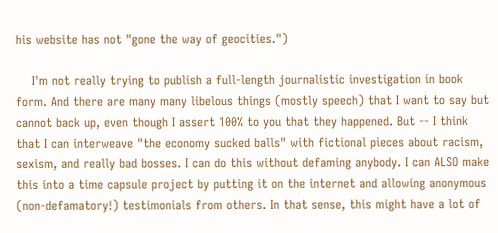his website has not "gone the way of geocities.")

    I'm not really trying to publish a full-length journalistic investigation in book form. And there are many many libelous things (mostly speech) that I want to say but cannot back up, even though I assert 100% to you that they happened. But -- I think that I can interweave "the economy sucked balls" with fictional pieces about racism, sexism, and really bad bosses. I can do this without defaming anybody. I can ALSO make this into a time capsule project by putting it on the internet and allowing anonymous (non-defamatory!) testimonials from others. In that sense, this might have a lot of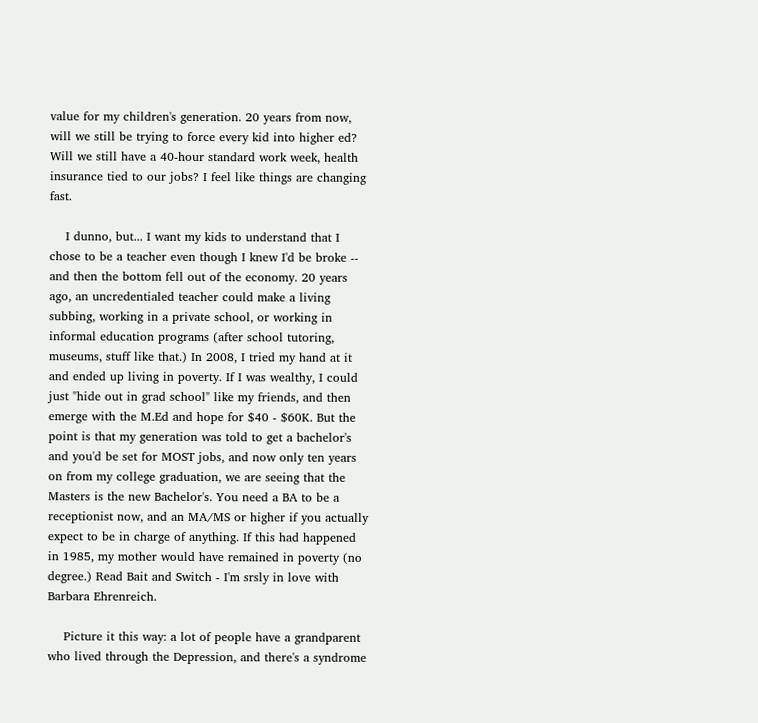value for my children's generation. 20 years from now, will we still be trying to force every kid into higher ed? Will we still have a 40-hour standard work week, health insurance tied to our jobs? I feel like things are changing fast.

    I dunno, but... I want my kids to understand that I chose to be a teacher even though I knew I'd be broke -- and then the bottom fell out of the economy. 20 years ago, an uncredentialed teacher could make a living subbing, working in a private school, or working in informal education programs (after school tutoring, museums, stuff like that.) In 2008, I tried my hand at it and ended up living in poverty. If I was wealthy, I could just "hide out in grad school" like my friends, and then emerge with the M.Ed and hope for $40 - $60K. But the point is that my generation was told to get a bachelor's and you'd be set for MOST jobs, and now only ten years on from my college graduation, we are seeing that the Masters is the new Bachelor's. You need a BA to be a receptionist now, and an MA/MS or higher if you actually expect to be in charge of anything. If this had happened in 1985, my mother would have remained in poverty (no degree.) Read Bait and Switch - I'm srsly in love with Barbara Ehrenreich.

    Picture it this way: a lot of people have a grandparent who lived through the Depression, and there's a syndrome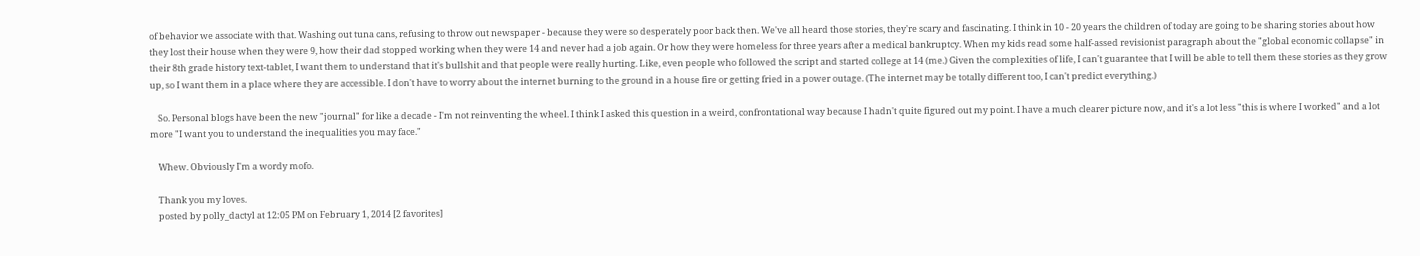of behavior we associate with that. Washing out tuna cans, refusing to throw out newspaper - because they were so desperately poor back then. We've all heard those stories, they're scary and fascinating. I think in 10 - 20 years the children of today are going to be sharing stories about how they lost their house when they were 9, how their dad stopped working when they were 14 and never had a job again. Or how they were homeless for three years after a medical bankruptcy. When my kids read some half-assed revisionist paragraph about the "global economic collapse" in their 8th grade history text-tablet, I want them to understand that it's bullshit and that people were really hurting. Like, even people who followed the script and started college at 14 (me.) Given the complexities of life, I can't guarantee that I will be able to tell them these stories as they grow up, so I want them in a place where they are accessible. I don't have to worry about the internet burning to the ground in a house fire or getting fried in a power outage. (The internet may be totally different too, I can't predict everything.)

    So. Personal blogs have been the new "journal" for like a decade - I'm not reinventing the wheel. I think I asked this question in a weird, confrontational way because I hadn't quite figured out my point. I have a much clearer picture now, and it's a lot less "this is where I worked" and a lot more "I want you to understand the inequalities you may face."

    Whew. Obviously I'm a wordy mofo.

    Thank you my loves.
    posted by polly_dactyl at 12:05 PM on February 1, 2014 [2 favorites]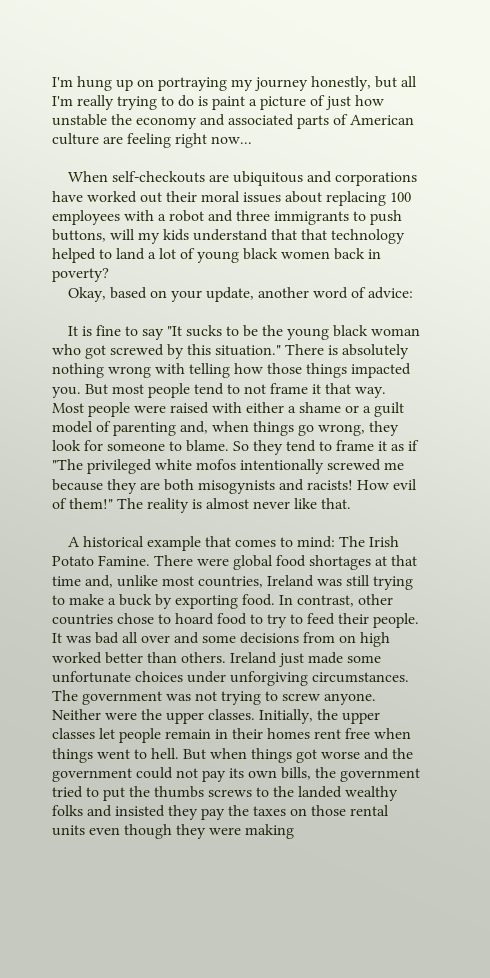I'm hung up on portraying my journey honestly, but all I'm really trying to do is paint a picture of just how unstable the economy and associated parts of American culture are feeling right now...

    When self-checkouts are ubiquitous and corporations have worked out their moral issues about replacing 100 employees with a robot and three immigrants to push buttons, will my kids understand that that technology helped to land a lot of young black women back in poverty?
    Okay, based on your update, another word of advice:

    It is fine to say "It sucks to be the young black woman who got screwed by this situation." There is absolutely nothing wrong with telling how those things impacted you. But most people tend to not frame it that way. Most people were raised with either a shame or a guilt model of parenting and, when things go wrong, they look for someone to blame. So they tend to frame it as if "The privileged white mofos intentionally screwed me because they are both misogynists and racists! How evil of them!" The reality is almost never like that.

    A historical example that comes to mind: The Irish Potato Famine. There were global food shortages at that time and, unlike most countries, Ireland was still trying to make a buck by exporting food. In contrast, other countries chose to hoard food to try to feed their people. It was bad all over and some decisions from on high worked better than others. Ireland just made some unfortunate choices under unforgiving circumstances. The government was not trying to screw anyone. Neither were the upper classes. Initially, the upper classes let people remain in their homes rent free when things went to hell. But when things got worse and the government could not pay its own bills, the government tried to put the thumbs screws to the landed wealthy folks and insisted they pay the taxes on those rental units even though they were making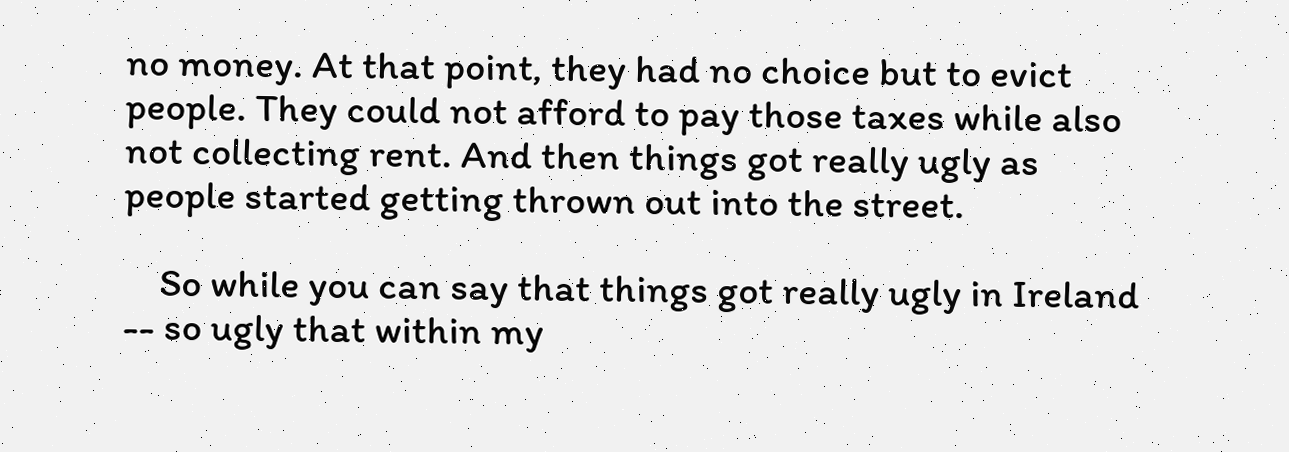no money. At that point, they had no choice but to evict people. They could not afford to pay those taxes while also not collecting rent. And then things got really ugly as people started getting thrown out into the street.

    So while you can say that things got really ugly in Ireland -- so ugly that within my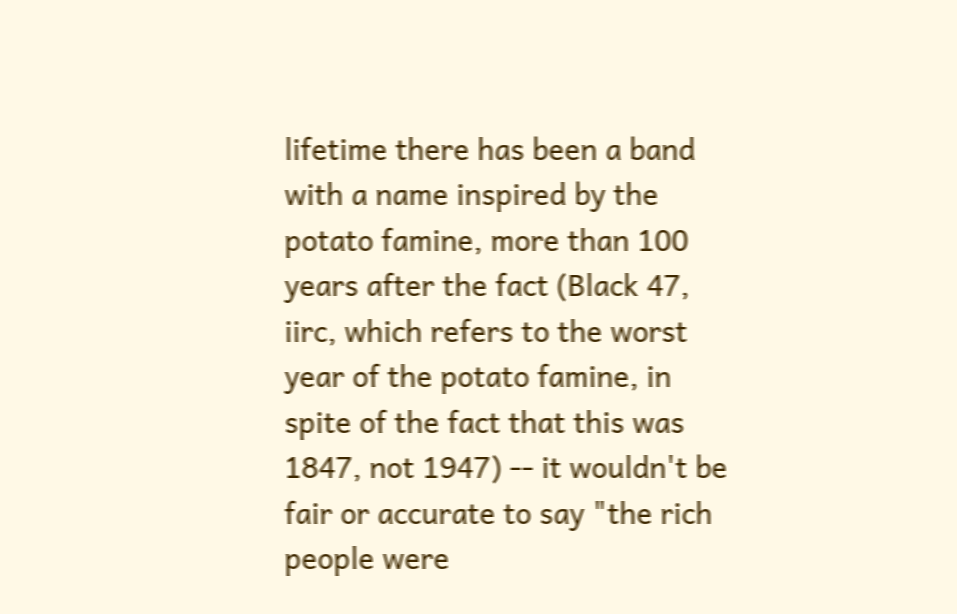lifetime there has been a band with a name inspired by the potato famine, more than 100 years after the fact (Black 47, iirc, which refers to the worst year of the potato famine, in spite of the fact that this was 1847, not 1947) -- it wouldn't be fair or accurate to say "the rich people were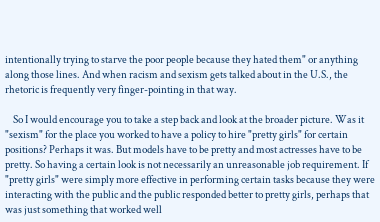intentionally trying to starve the poor people because they hated them" or anything along those lines. And when racism and sexism gets talked about in the U.S., the rhetoric is frequently very finger-pointing in that way.

    So I would encourage you to take a step back and look at the broader picture. Was it "sexism" for the place you worked to have a policy to hire "pretty girls" for certain positions? Perhaps it was. But models have to be pretty and most actresses have to be pretty. So having a certain look is not necessarily an unreasonable job requirement. If "pretty girls" were simply more effective in performing certain tasks because they were interacting with the public and the public responded better to pretty girls, perhaps that was just something that worked well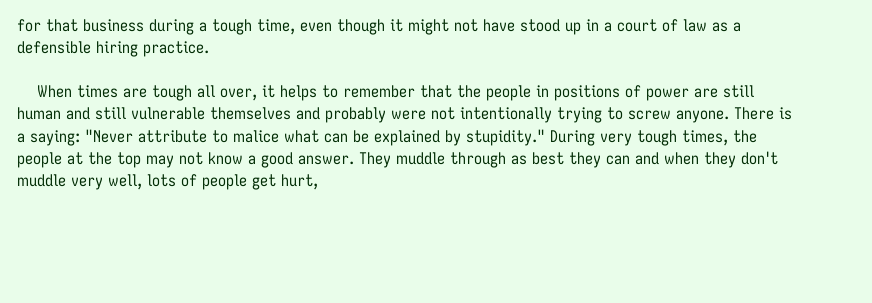for that business during a tough time, even though it might not have stood up in a court of law as a defensible hiring practice.

    When times are tough all over, it helps to remember that the people in positions of power are still human and still vulnerable themselves and probably were not intentionally trying to screw anyone. There is a saying: "Never attribute to malice what can be explained by stupidity." During very tough times, the people at the top may not know a good answer. They muddle through as best they can and when they don't muddle very well, lots of people get hurt,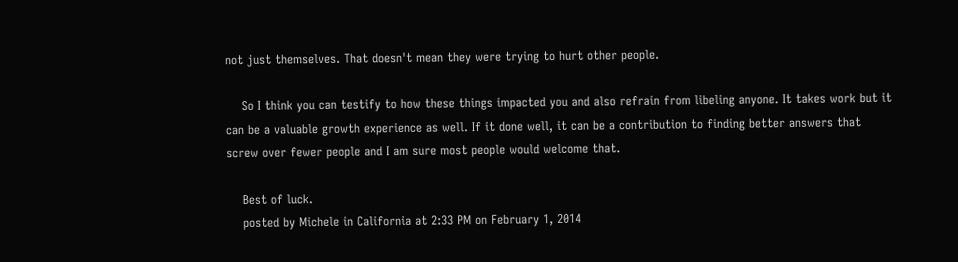not just themselves. That doesn't mean they were trying to hurt other people.

    So I think you can testify to how these things impacted you and also refrain from libeling anyone. It takes work but it can be a valuable growth experience as well. If it done well, it can be a contribution to finding better answers that screw over fewer people and I am sure most people would welcome that.

    Best of luck.
    posted by Michele in California at 2:33 PM on February 1, 2014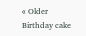« Older Birthday cake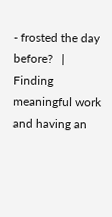- frosted the day before?   |   Finding meaningful work and having an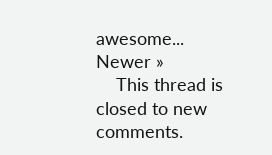awesome... Newer »
    This thread is closed to new comments.